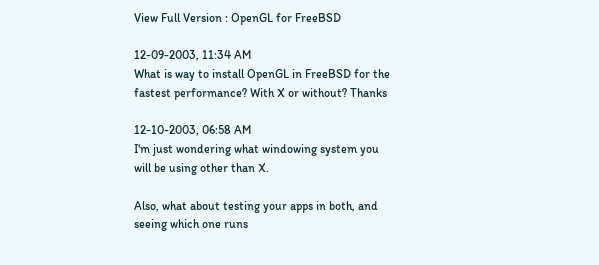View Full Version : OpenGL for FreeBSD

12-09-2003, 11:34 AM
What is way to install OpenGL in FreeBSD for the fastest performance? With X or without? Thanks

12-10-2003, 06:58 AM
I'm just wondering what windowing system you will be using other than X.

Also, what about testing your apps in both, and seeing which one runs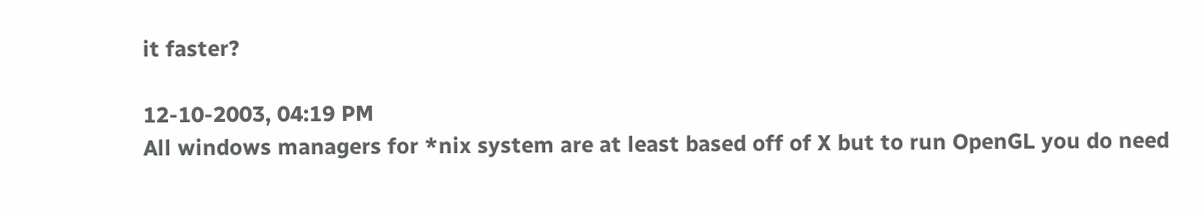it faster?

12-10-2003, 04:19 PM
All windows managers for *nix system are at least based off of X but to run OpenGL you do need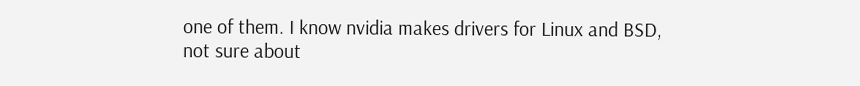one of them. I know nvidia makes drivers for Linux and BSD, not sure about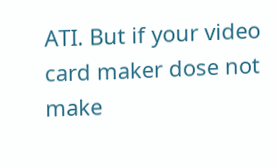ATI. But if your video card maker dose not make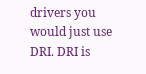drivers you would just use DRI. DRI is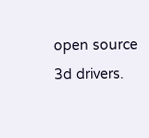open source 3d drivers.